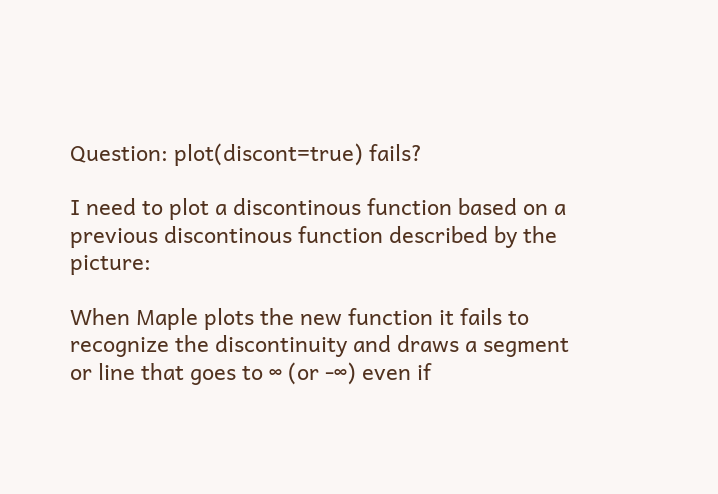Question: plot(discont=true) fails?

I need to plot a discontinous function based on a previous discontinous function described by the picture:

When Maple plots the new function it fails to recognize the discontinuity and draws a segment or line that goes to ∞ (or -∞) even if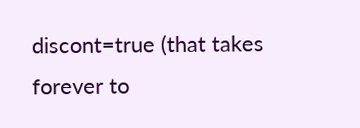discont=true (that takes forever to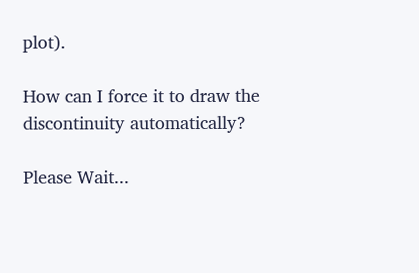plot).

How can I force it to draw the discontinuity automatically?

Please Wait...